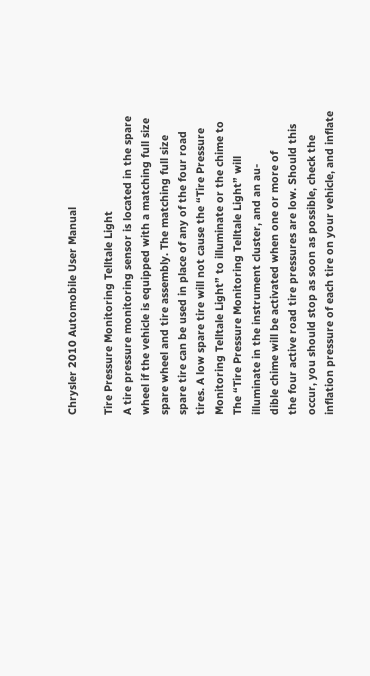Chrysler 2010 Automobile User Manual

Tire Pressure Monitoring Telltale Light
A tire pressure monitoring sensor is located in the spare
wheel if the vehicle is equipped with a matching full size
spare wheel and tire assembly. The matching full size
spare tire can be used in place of any of the four road
tires. A low spare tire will not cause the “Tire Pressure
Monitoring Telltale Light” to illuminate or the chime to
The “Tire Pressure Monitoring Telltale Light” will
illuminate in the instrument cluster, and an au-
dible chime will be activated when one or more of
the four active road tire pressures are low. Should this
occur, you should stop as soon as possible, check the
inflation pressure of each tire on your vehicle, and inflate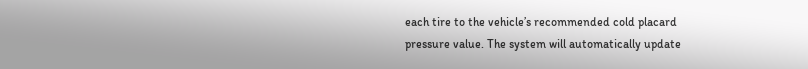each tire to the vehicle’s recommended cold placard
pressure value. The system will automatically update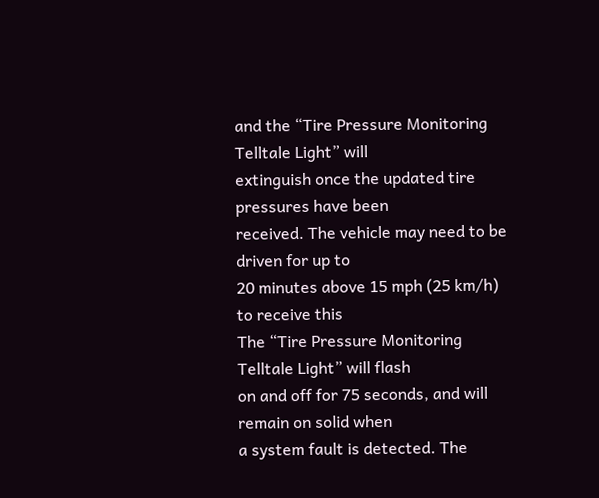and the “Tire Pressure Monitoring Telltale Light” will
extinguish once the updated tire pressures have been
received. The vehicle may need to be driven for up to
20 minutes above 15 mph (25 km/h) to receive this
The “Tire Pressure Monitoring Telltale Light” will flash
on and off for 75 seconds, and will remain on solid when
a system fault is detected. The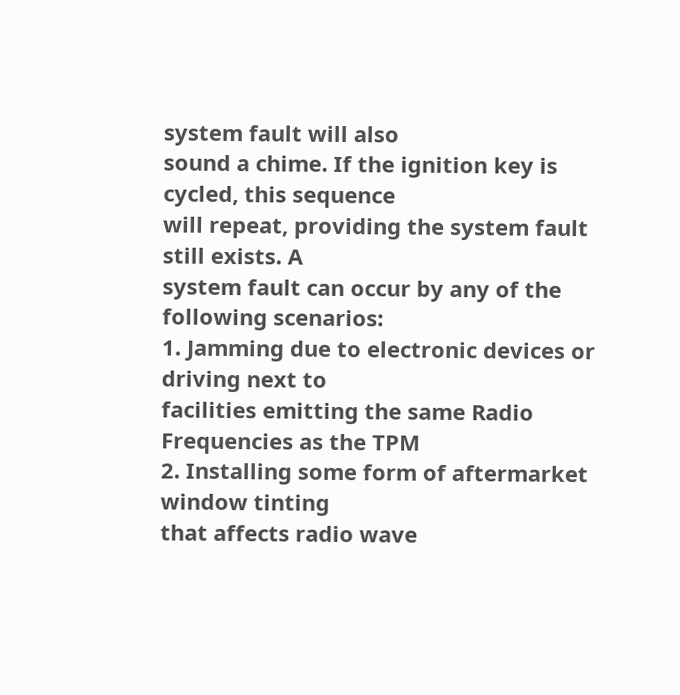system fault will also
sound a chime. If the ignition key is cycled, this sequence
will repeat, providing the system fault still exists. A
system fault can occur by any of the following scenarios:
1. Jamming due to electronic devices or driving next to
facilities emitting the same Radio Frequencies as the TPM
2. Installing some form of aftermarket window tinting
that affects radio wave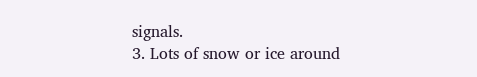signals.
3. Lots of snow or ice around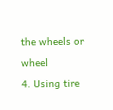the wheels or wheel
4. Using tire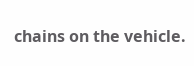chains on the vehicle.